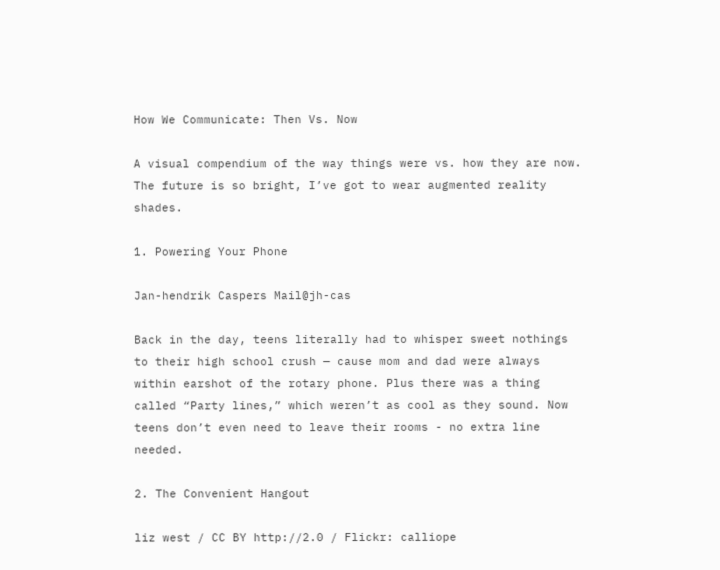How We Communicate: Then Vs. Now

A visual compendium of the way things were vs. how they are now. The future is so bright, I’ve got to wear augmented reality shades.

1. Powering Your Phone

Jan-hendrik Caspers Mail@jh-cas

Back in the day, teens literally had to whisper sweet nothings to their high school crush — cause mom and dad were always within earshot of the rotary phone. Plus there was a thing called “Party lines,” which weren’t as cool as they sound. Now teens don’t even need to leave their rooms - no extra line needed.

2. The Convenient Hangout

liz west / CC BY http://2.0 / Flickr: calliope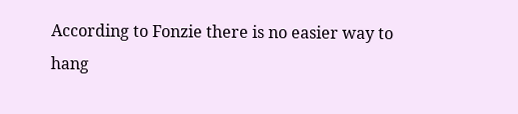According to Fonzie there is no easier way to hang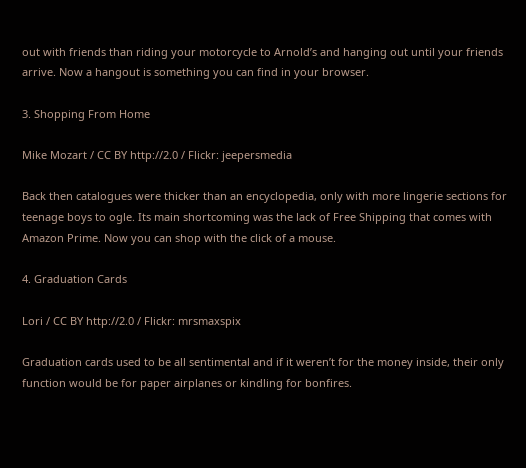out with friends than riding your motorcycle to Arnold’s and hanging out until your friends arrive. Now a hangout is something you can find in your browser.

3. Shopping From Home

Mike Mozart / CC BY http://2.0 / Flickr: jeepersmedia

Back then catalogues were thicker than an encyclopedia, only with more lingerie sections for teenage boys to ogle. Its main shortcoming was the lack of Free Shipping that comes with Amazon Prime. Now you can shop with the click of a mouse.

4. Graduation Cards

Lori / CC BY http://2.0 / Flickr: mrsmaxspix

Graduation cards used to be all sentimental and if it weren’t for the money inside, their only function would be for paper airplanes or kindling for bonfires.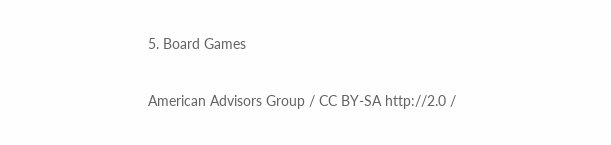5. Board Games

American Advisors Group / CC BY-SA http://2.0 /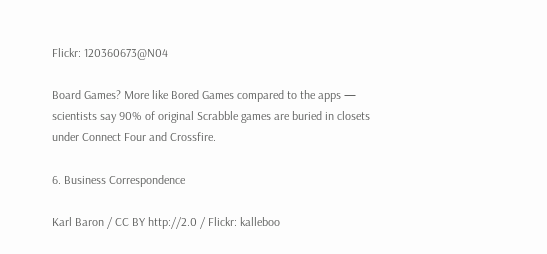Flickr: 120360673@N04

Board Games? More like Bored Games compared to the apps — scientists say 90% of original Scrabble games are buried in closets under Connect Four and Crossfire.

6. Business Correspondence

Karl Baron / CC BY http://2.0 / Flickr: kalleboo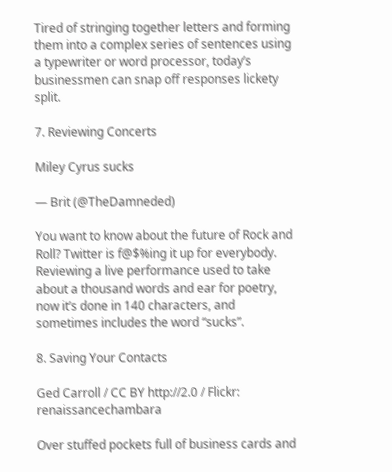Tired of stringing together letters and forming them into a complex series of sentences using a typewriter or word processor, today’s businessmen can snap off responses lickety split.

7. Reviewing Concerts

Miley Cyrus sucks

— Brit (@TheDamneded)

You want to know about the future of Rock and Roll? Twitter is f@$%ing it up for everybody. Reviewing a live performance used to take about a thousand words and ear for poetry, now it’s done in 140 characters, and sometimes includes the word “sucks”.

8. Saving Your Contacts

Ged Carroll / CC BY http://2.0 / Flickr: renaissancechambara

Over stuffed pockets full of business cards and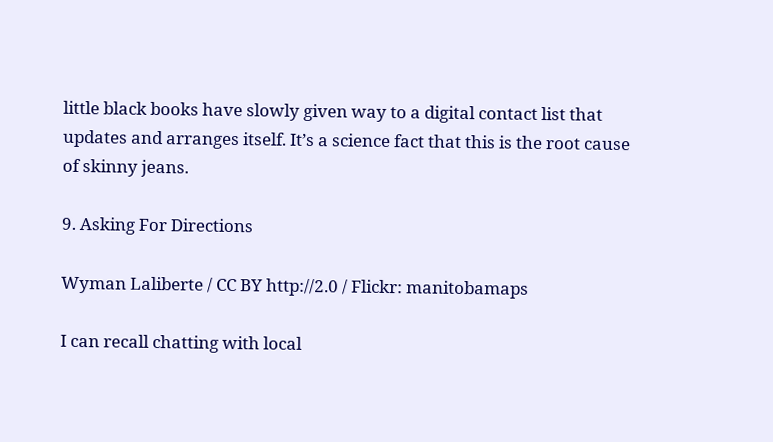little black books have slowly given way to a digital contact list that updates and arranges itself. It’s a science fact that this is the root cause of skinny jeans.

9. Asking For Directions

Wyman Laliberte / CC BY http://2.0 / Flickr: manitobamaps

I can recall chatting with local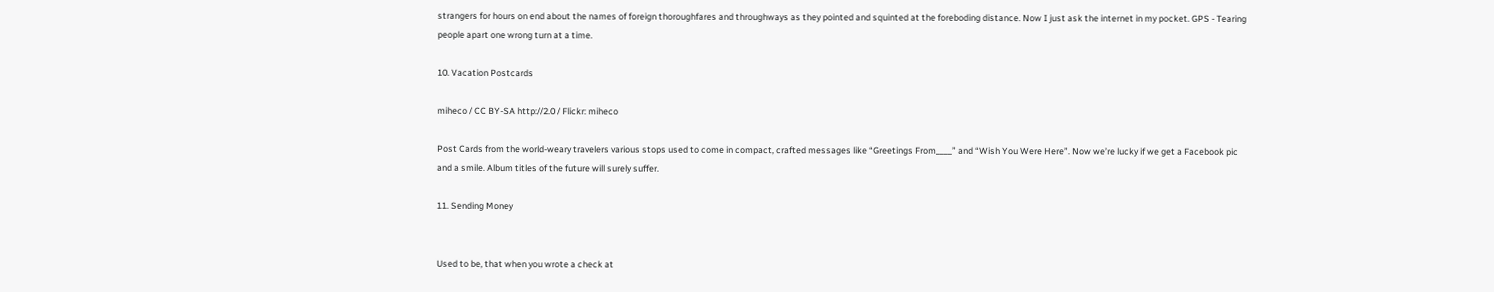strangers for hours on end about the names of foreign thoroughfares and throughways as they pointed and squinted at the foreboding distance. Now I just ask the internet in my pocket. GPS - Tearing people apart one wrong turn at a time.

10. Vacation Postcards

miheco / CC BY-SA http://2.0 / Flickr: miheco

Post Cards from the world-weary travelers various stops used to come in compact, crafted messages like “Greetings From____” and “Wish You Were Here”. Now we’re lucky if we get a Facebook pic and a smile. Album titles of the future will surely suffer.

11. Sending Money


Used to be, that when you wrote a check at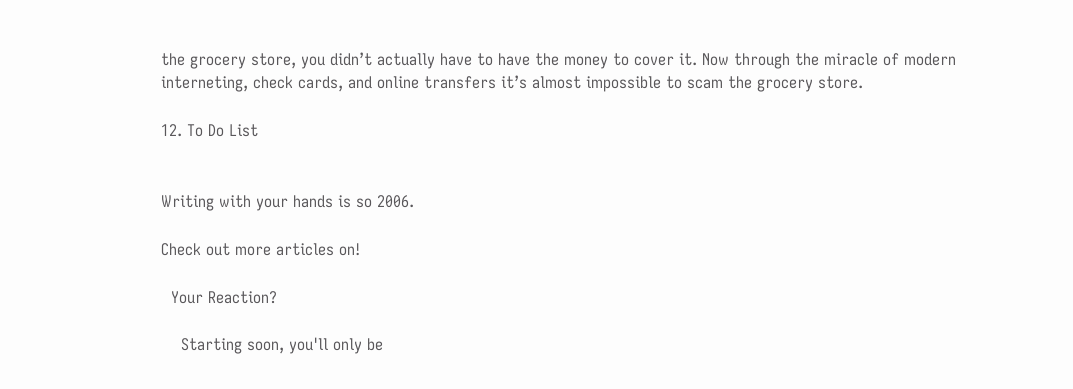the grocery store, you didn’t actually have to have the money to cover it. Now through the miracle of modern interneting, check cards, and online transfers it’s almost impossible to scam the grocery store.

12. To Do List


Writing with your hands is so 2006.

Check out more articles on!

  Your Reaction?

    Starting soon, you'll only be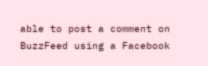able to post a comment on BuzzFeed using a Facebook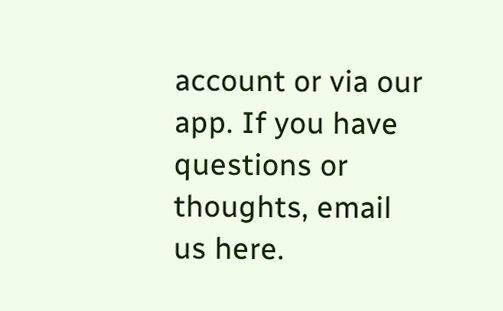account or via our app. If you have questions or thoughts, email us here.